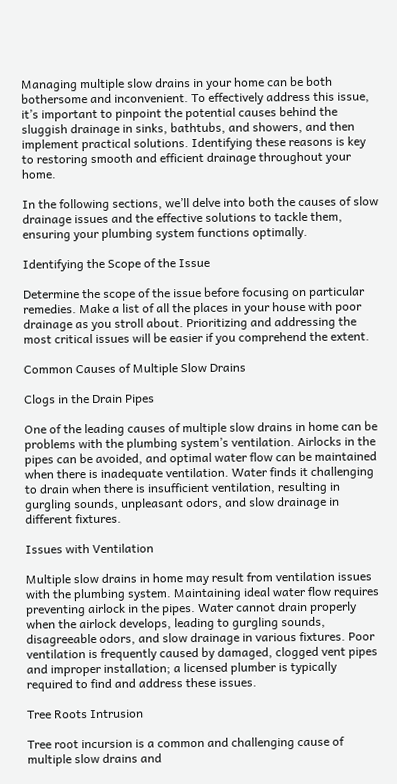Managing multiple slow drains in your home can be both bothersome and inconvenient. To effectively address this issue, it’s important to pinpoint the potential causes behind the sluggish drainage in sinks, bathtubs, and showers, and then implement practical solutions. Identifying these reasons is key to restoring smooth and efficient drainage throughout your home.

In the following sections, we’ll delve into both the causes of slow drainage issues and the effective solutions to tackle them, ensuring your plumbing system functions optimally.

Identifying the Scope of the Issue

Determine the scope of the issue before focusing on particular remedies. Make a list of all the places in your house with poor drainage as you stroll about. Prioritizing and addressing the most critical issues will be easier if you comprehend the extent.

Common Causes of Multiple Slow Drains

Clogs in the Drain Pipes

One of the leading causes of multiple slow drains in home can be problems with the plumbing system’s ventilation. Airlocks in the pipes can be avoided, and optimal water flow can be maintained when there is inadequate ventilation. Water finds it challenging to drain when there is insufficient ventilation, resulting in gurgling sounds, unpleasant odors, and slow drainage in different fixtures.

Issues with Ventilation

Multiple slow drains in home may result from ventilation issues with the plumbing system. Maintaining ideal water flow requires preventing airlock in the pipes. Water cannot drain properly when the airlock develops, leading to gurgling sounds, disagreeable odors, and slow drainage in various fixtures. Poor ventilation is frequently caused by damaged, clogged vent pipes and improper installation; a licensed plumber is typically required to find and address these issues.

Tree Roots Intrusion

Tree root incursion is a common and challenging cause of multiple slow drains and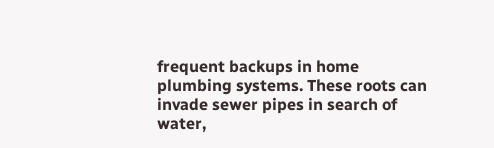frequent backups in home plumbing systems. These roots can invade sewer pipes in search of water,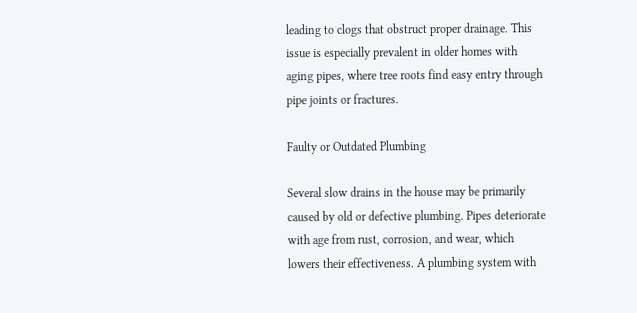leading to clogs that obstruct proper drainage. This issue is especially prevalent in older homes with aging pipes, where tree roots find easy entry through pipe joints or fractures.

Faulty or Outdated Plumbing

Several slow drains in the house may be primarily caused by old or defective plumbing. Pipes deteriorate with age from rust, corrosion, and wear, which lowers their effectiveness. A plumbing system with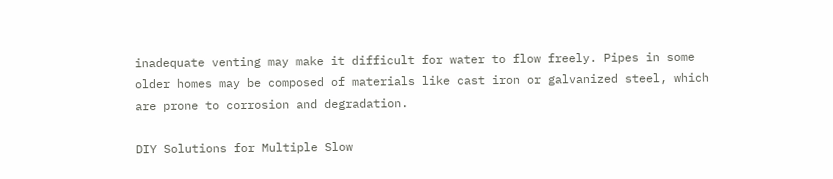inadequate venting may make it difficult for water to flow freely. Pipes in some older homes may be composed of materials like cast iron or galvanized steel, which are prone to corrosion and degradation.

DIY Solutions for Multiple Slow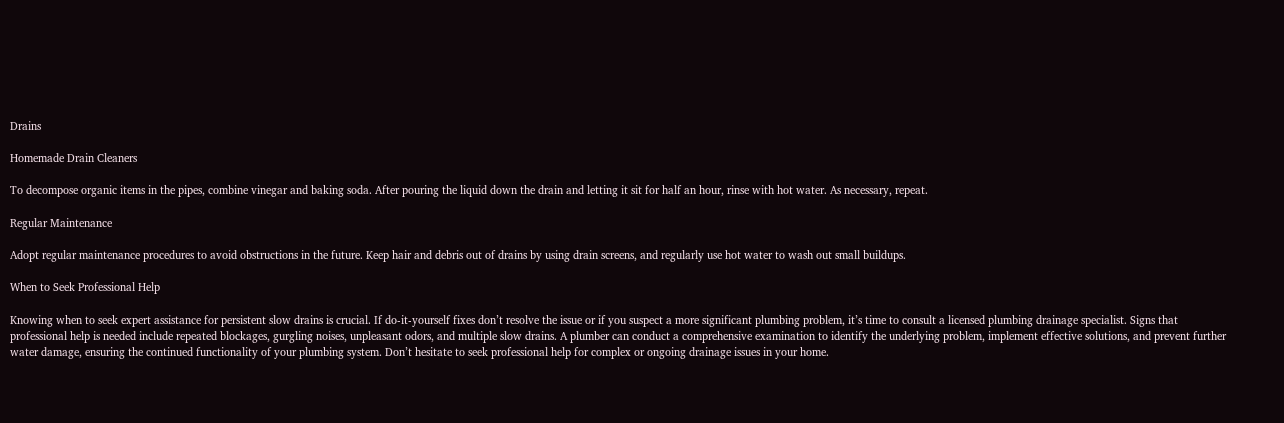Drains

Homemade Drain Cleaners

To decompose organic items in the pipes, combine vinegar and baking soda. After pouring the liquid down the drain and letting it sit for half an hour, rinse with hot water. As necessary, repeat.

Regular Maintenance

Adopt regular maintenance procedures to avoid obstructions in the future. Keep hair and debris out of drains by using drain screens, and regularly use hot water to wash out small buildups.

When to Seek Professional Help

Knowing when to seek expert assistance for persistent slow drains is crucial. If do-it-yourself fixes don’t resolve the issue or if you suspect a more significant plumbing problem, it’s time to consult a licensed plumbing drainage specialist. Signs that professional help is needed include repeated blockages, gurgling noises, unpleasant odors, and multiple slow drains. A plumber can conduct a comprehensive examination to identify the underlying problem, implement effective solutions, and prevent further water damage, ensuring the continued functionality of your plumbing system. Don’t hesitate to seek professional help for complex or ongoing drainage issues in your home.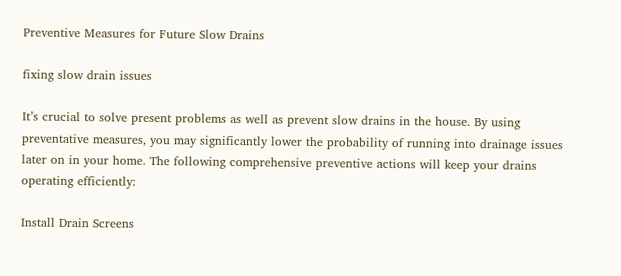Preventive Measures for Future Slow Drains

fixing slow drain issues

It’s crucial to solve present problems as well as prevent slow drains in the house. By using preventative measures, you may significantly lower the probability of running into drainage issues later on in your home. The following comprehensive preventive actions will keep your drains operating efficiently:

Install Drain Screens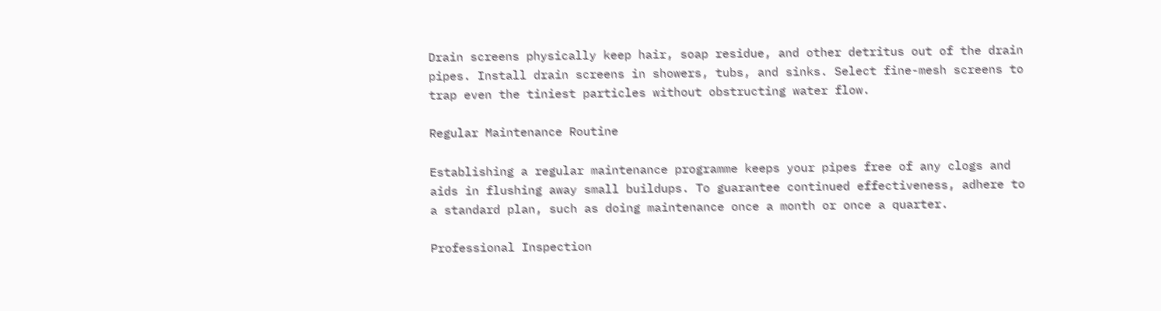Drain screens physically keep hair, soap residue, and other detritus out of the drain pipes. Install drain screens in showers, tubs, and sinks. Select fine-mesh screens to trap even the tiniest particles without obstructing water flow.

Regular Maintenance Routine

Establishing a regular maintenance programme keeps your pipes free of any clogs and aids in flushing away small buildups. To guarantee continued effectiveness, adhere to a standard plan, such as doing maintenance once a month or once a quarter.

Professional Inspection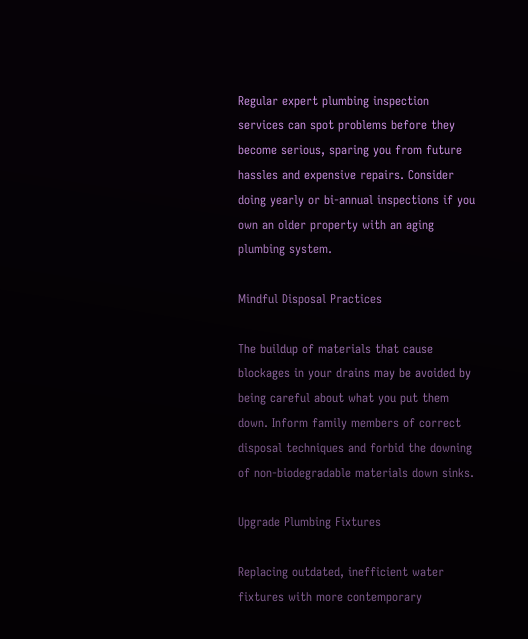Regular expert plumbing inspection services can spot problems before they become serious, sparing you from future hassles and expensive repairs. Consider doing yearly or bi-annual inspections if you own an older property with an aging plumbing system.

Mindful Disposal Practices

The buildup of materials that cause blockages in your drains may be avoided by being careful about what you put them down. Inform family members of correct disposal techniques and forbid the downing of non-biodegradable materials down sinks.

Upgrade Plumbing Fixtures

Replacing outdated, inefficient water fixtures with more contemporary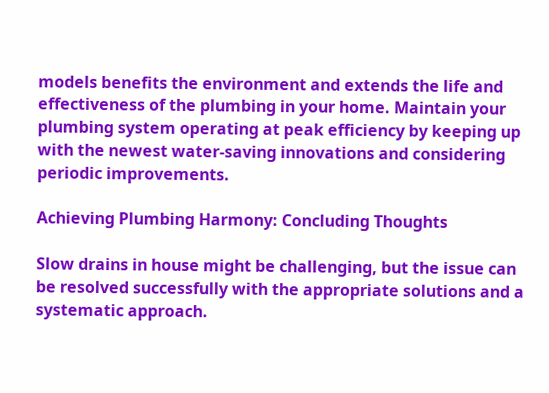models benefits the environment and extends the life and effectiveness of the plumbing in your home. Maintain your plumbing system operating at peak efficiency by keeping up with the newest water-saving innovations and considering periodic improvements.

Achieving Plumbing Harmony: Concluding Thoughts

Slow drains in house might be challenging, but the issue can be resolved successfully with the appropriate solutions and a systematic approach.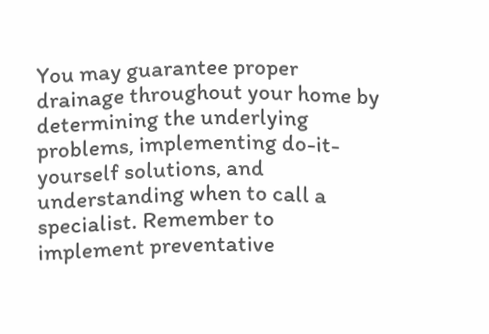You may guarantee proper drainage throughout your home by determining the underlying problems, implementing do-it-yourself solutions, and understanding when to call a specialist. Remember to implement preventative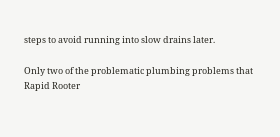steps to avoid running into slow drains later.

Only two of the problematic plumbing problems that Rapid Rooter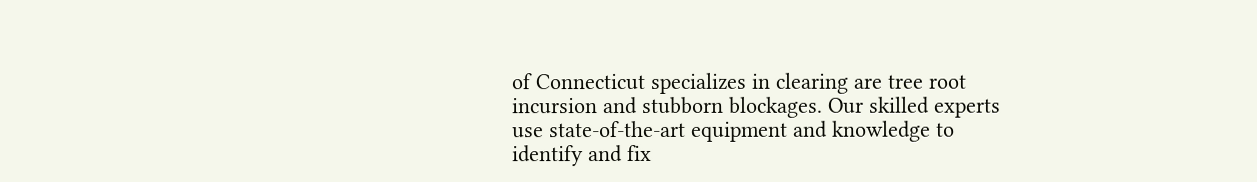of Connecticut specializes in clearing are tree root incursion and stubborn blockages. Our skilled experts use state-of-the-art equipment and knowledge to identify and fix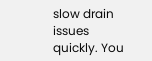slow drain issues quickly. You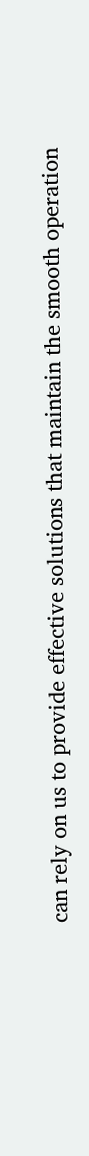can rely on us to provide effective solutions that maintain the smooth operation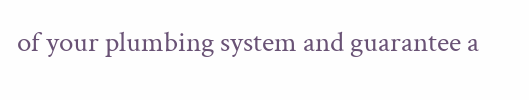of your plumbing system and guarantee a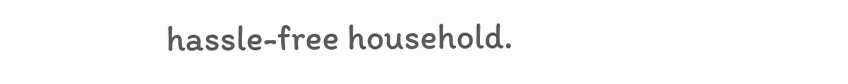hassle-free household.